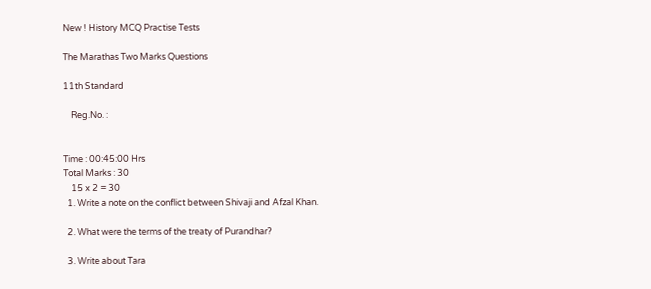New ! History MCQ Practise Tests

The Marathas Two Marks Questions

11th Standard

    Reg.No. :


Time : 00:45:00 Hrs
Total Marks : 30
    15 x 2 = 30
  1. Write a note on the conflict between Shivaji and Afzal Khan.

  2. What were the terms of the treaty of Purandhar?

  3. Write about Tara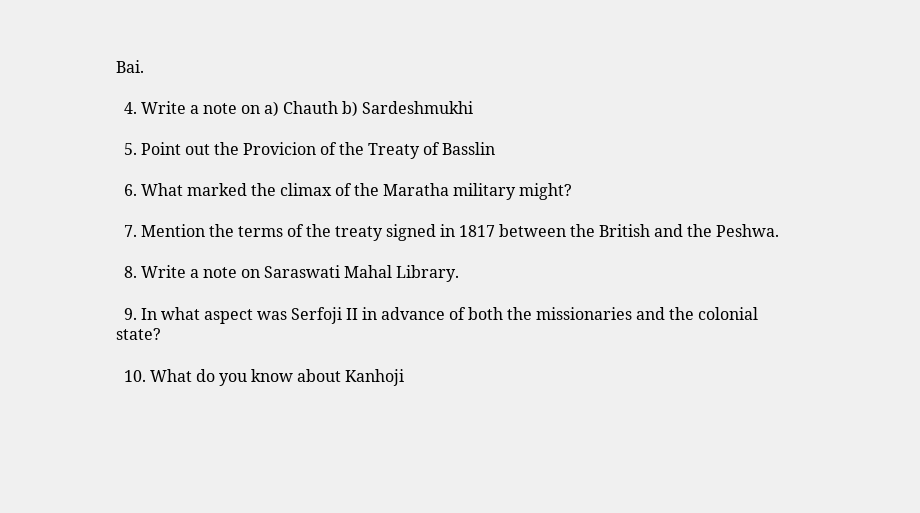Bai.

  4. Write a note on a) Chauth b) Sardeshmukhi

  5. Point out the Provicion of the Treaty of Basslin

  6. What marked the climax of the Maratha military might?

  7. Mention the terms of the treaty signed in 1817 between the British and the Peshwa.

  8. Write a note on Saraswati Mahal Library.

  9. In what aspect was Serfoji II in advance of both the missionaries and the colonial state?

  10. What do you know about Kanhoji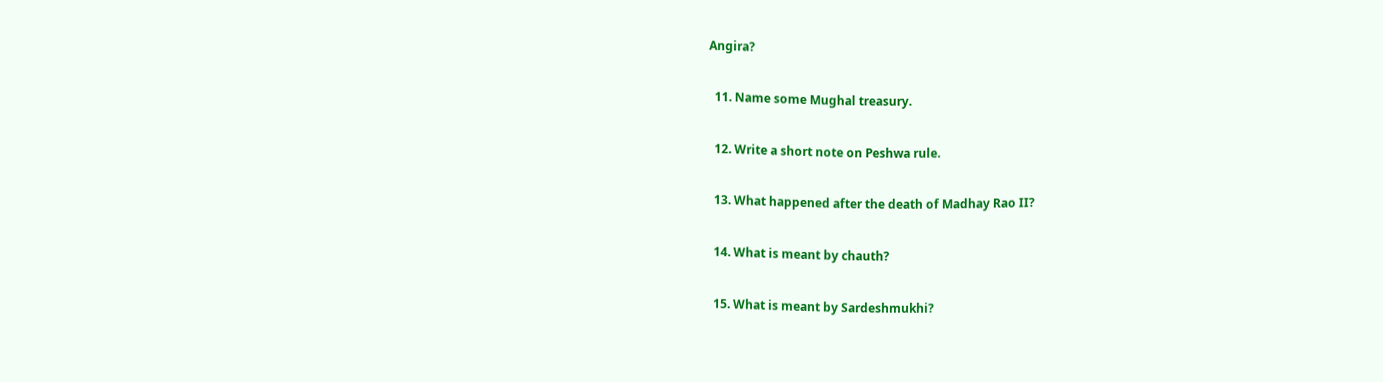Angira?

  11. Name some Mughal treasury.

  12. Write a short note on Peshwa rule.

  13. What happened after the death of Madhay Rao II?

  14. What is meant by chauth?

  15. What is meant by Sardeshmukhi?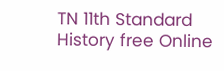TN 11th Standard History free Online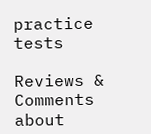practice tests

Reviews & Comments about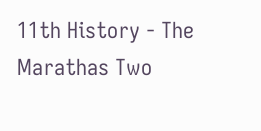11th History - The Marathas Two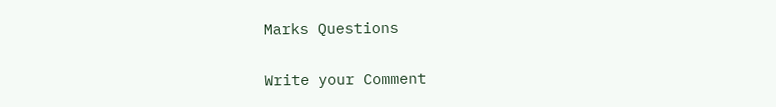Marks Questions

Write your Comment